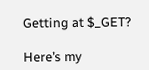Getting at $_GET?

Here’s my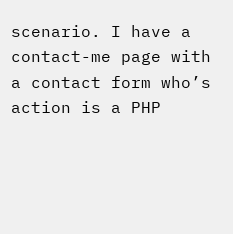scenario. I have a contact-me page with a contact form who’s action is a PHP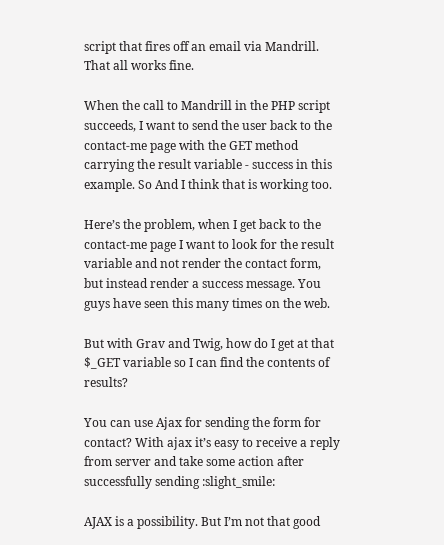script that fires off an email via Mandrill. That all works fine.

When the call to Mandrill in the PHP script succeeds, I want to send the user back to the contact-me page with the GET method carrying the result variable - success in this example. So And I think that is working too.

Here’s the problem, when I get back to the contact-me page I want to look for the result variable and not render the contact form, but instead render a success message. You guys have seen this many times on the web.

But with Grav and Twig, how do I get at that $_GET variable so I can find the contents of results?

You can use Ajax for sending the form for contact? With ajax it’s easy to receive a reply from server and take some action after successfully sending :slight_smile:

AJAX is a possibility. But I’m not that good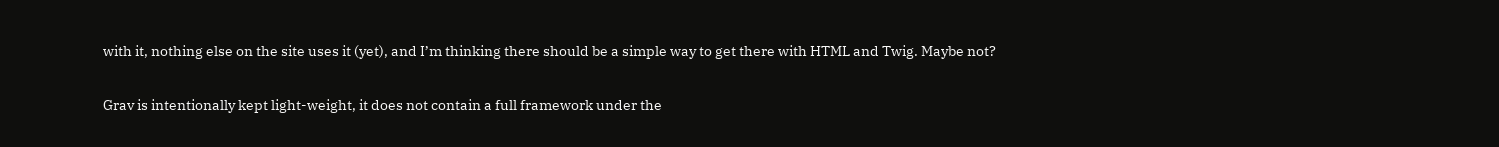with it, nothing else on the site uses it (yet), and I’m thinking there should be a simple way to get there with HTML and Twig. Maybe not?

Grav is intentionally kept light-weight, it does not contain a full framework under the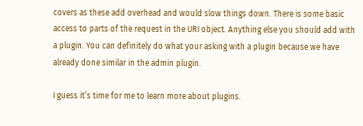covers as these add overhead and would slow things down. There is some basic access to parts of the request in the URI object. Anything else you should add with a plugin. You can definitely do what your asking with a plugin because we have already done similar in the admin plugin.

I guess it’s time for me to learn more about plugins.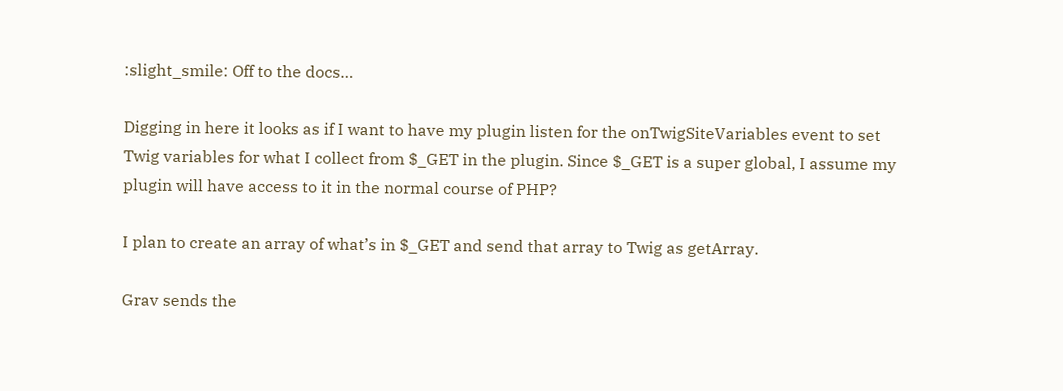:slight_smile: Off to the docs…

Digging in here it looks as if I want to have my plugin listen for the onTwigSiteVariables event to set Twig variables for what I collect from $_GET in the plugin. Since $_GET is a super global, I assume my plugin will have access to it in the normal course of PHP?

I plan to create an array of what’s in $_GET and send that array to Twig as getArray.

Grav sends the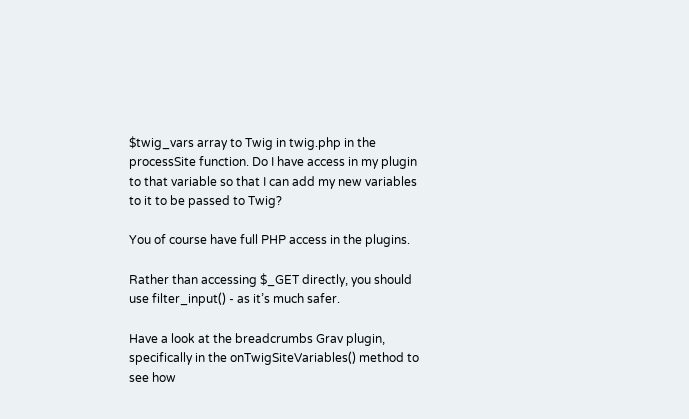$twig_vars array to Twig in twig.php in the processSite function. Do I have access in my plugin to that variable so that I can add my new variables to it to be passed to Twig?

You of course have full PHP access in the plugins.

Rather than accessing $_GET directly, you should use filter_input() - as it’s much safer.

Have a look at the breadcrumbs Grav plugin, specifically in the onTwigSiteVariables() method to see how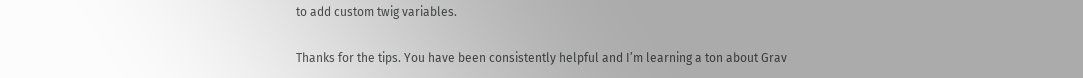to add custom twig variables.

Thanks for the tips. You have been consistently helpful and I’m learning a ton about Grav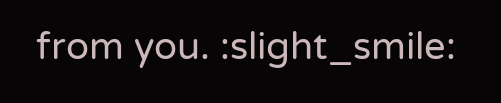from you. :slight_smile: